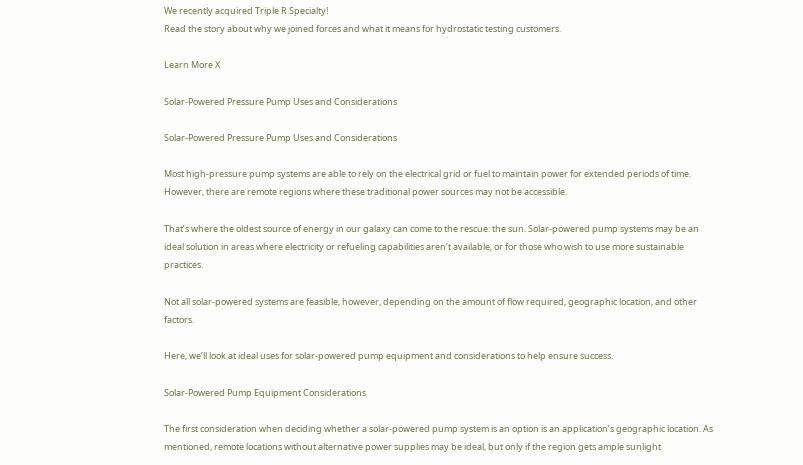We recently acquired Triple R Specialty!
Read the story about why we joined forces and what it means for hydrostatic testing customers.

Learn More X

Solar-Powered Pressure Pump Uses and Considerations

Solar-Powered Pressure Pump Uses and Considerations

Most high-pressure pump systems are able to rely on the electrical grid or fuel to maintain power for extended periods of time. However, there are remote regions where these traditional power sources may not be accessible.

That’s where the oldest source of energy in our galaxy can come to the rescue: the sun. Solar-powered pump systems may be an ideal solution in areas where electricity or refueling capabilities aren’t available, or for those who wish to use more sustainable practices.

Not all solar-powered systems are feasible, however, depending on the amount of flow required, geographic location, and other factors.

Here, we’ll look at ideal uses for solar-powered pump equipment and considerations to help ensure success.

Solar-Powered Pump Equipment Considerations

The first consideration when deciding whether a solar-powered pump system is an option is an application’s geographic location. As mentioned, remote locations without alternative power supplies may be ideal, but only if the region gets ample sunlight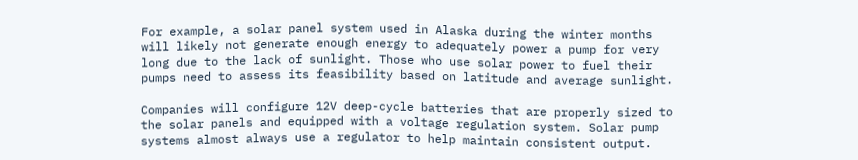For example, a solar panel system used in Alaska during the winter months will likely not generate enough energy to adequately power a pump for very long due to the lack of sunlight. Those who use solar power to fuel their pumps need to assess its feasibility based on latitude and average sunlight.

Companies will configure 12V deep-cycle batteries that are properly sized to the solar panels and equipped with a voltage regulation system. Solar pump systems almost always use a regulator to help maintain consistent output.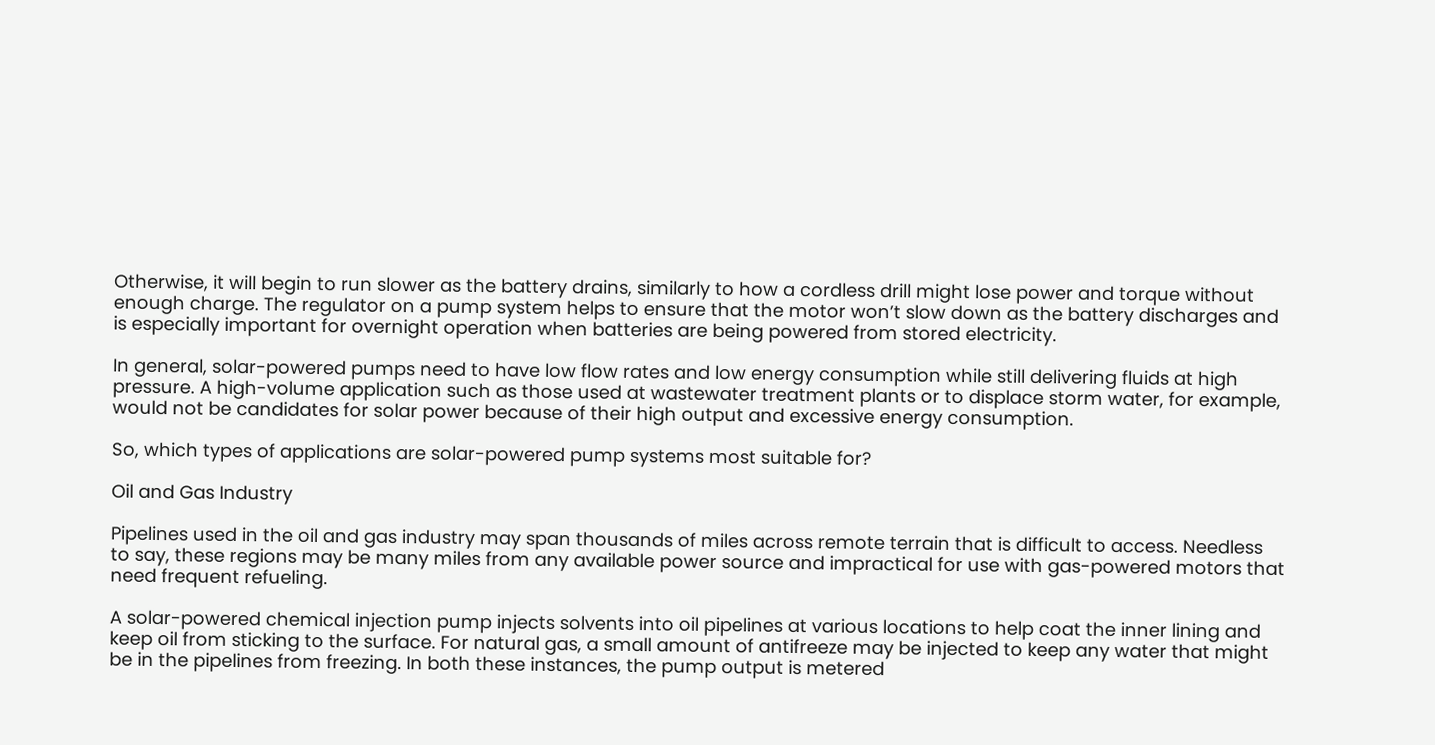Otherwise, it will begin to run slower as the battery drains, similarly to how a cordless drill might lose power and torque without enough charge. The regulator on a pump system helps to ensure that the motor won’t slow down as the battery discharges and is especially important for overnight operation when batteries are being powered from stored electricity.

In general, solar-powered pumps need to have low flow rates and low energy consumption while still delivering fluids at high pressure. A high-volume application such as those used at wastewater treatment plants or to displace storm water, for example, would not be candidates for solar power because of their high output and excessive energy consumption.

So, which types of applications are solar-powered pump systems most suitable for?

Oil and Gas Industry

Pipelines used in the oil and gas industry may span thousands of miles across remote terrain that is difficult to access. Needless to say, these regions may be many miles from any available power source and impractical for use with gas-powered motors that need frequent refueling.

A solar-powered chemical injection pump injects solvents into oil pipelines at various locations to help coat the inner lining and keep oil from sticking to the surface. For natural gas, a small amount of antifreeze may be injected to keep any water that might be in the pipelines from freezing. In both these instances, the pump output is metered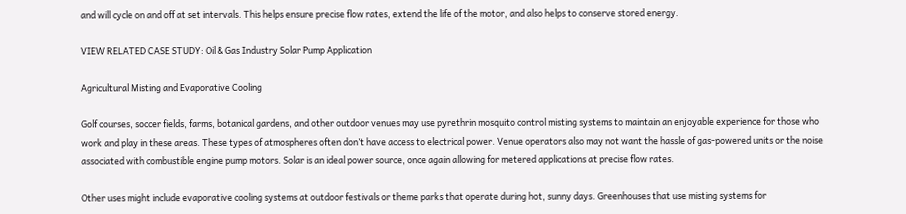and will cycle on and off at set intervals. This helps ensure precise flow rates, extend the life of the motor, and also helps to conserve stored energy.

VIEW RELATED CASE STUDY: Oil & Gas Industry Solar Pump Application

Agricultural Misting and Evaporative Cooling

Golf courses, soccer fields, farms, botanical gardens, and other outdoor venues may use pyrethrin mosquito control misting systems to maintain an enjoyable experience for those who work and play in these areas. These types of atmospheres often don’t have access to electrical power. Venue operators also may not want the hassle of gas-powered units or the noise associated with combustible engine pump motors. Solar is an ideal power source, once again allowing for metered applications at precise flow rates.

Other uses might include evaporative cooling systems at outdoor festivals or theme parks that operate during hot, sunny days. Greenhouses that use misting systems for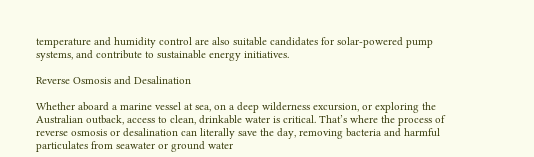temperature and humidity control are also suitable candidates for solar-powered pump systems, and contribute to sustainable energy initiatives.

Reverse Osmosis and Desalination

Whether aboard a marine vessel at sea, on a deep wilderness excursion, or exploring the Australian outback, access to clean, drinkable water is critical. That’s where the process of reverse osmosis or desalination can literally save the day, removing bacteria and harmful particulates from seawater or ground water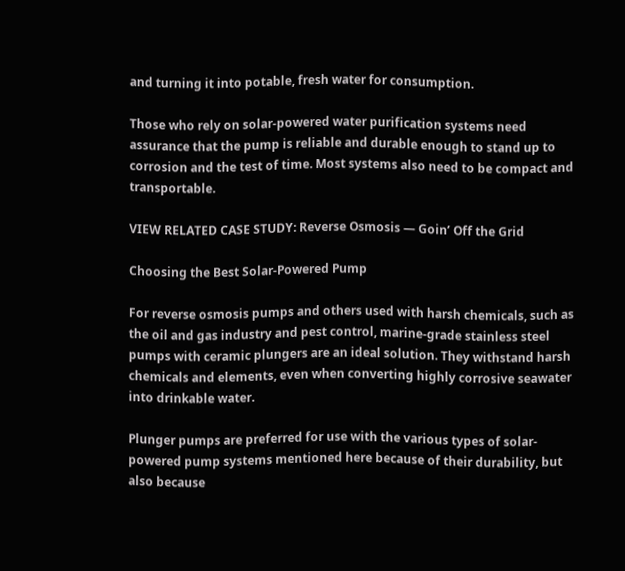and turning it into potable, fresh water for consumption.

Those who rely on solar-powered water purification systems need assurance that the pump is reliable and durable enough to stand up to corrosion and the test of time. Most systems also need to be compact and transportable.

VIEW RELATED CASE STUDY: Reverse Osmosis — Goin’ Off the Grid

Choosing the Best Solar-Powered Pump

For reverse osmosis pumps and others used with harsh chemicals, such as the oil and gas industry and pest control, marine-grade stainless steel pumps with ceramic plungers are an ideal solution. They withstand harsh chemicals and elements, even when converting highly corrosive seawater into drinkable water.

Plunger pumps are preferred for use with the various types of solar-powered pump systems mentioned here because of their durability, but also because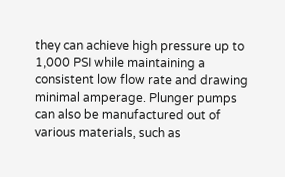they can achieve high pressure up to 1,000 PSI while maintaining a consistent low flow rate and drawing minimal amperage. Plunger pumps can also be manufactured out of various materials, such as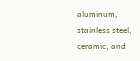aluminum, stainless steel, ceramic, and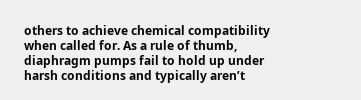others to achieve chemical compatibility when called for. As a rule of thumb, diaphragm pumps fail to hold up under harsh conditions and typically aren’t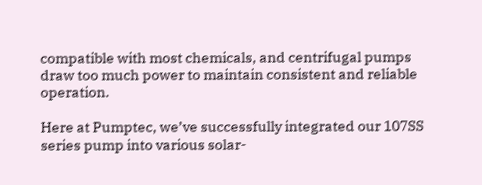compatible with most chemicals, and centrifugal pumps draw too much power to maintain consistent and reliable operation.

Here at Pumptec, we’ve successfully integrated our 107SS series pump into various solar-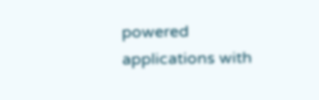powered applications with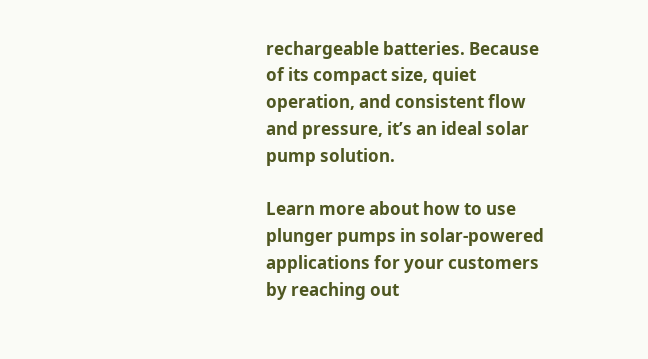rechargeable batteries. Because of its compact size, quiet operation, and consistent flow and pressure, it’s an ideal solar pump solution.

Learn more about how to use plunger pumps in solar-powered applications for your customers by reaching out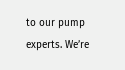to our pump experts. We’re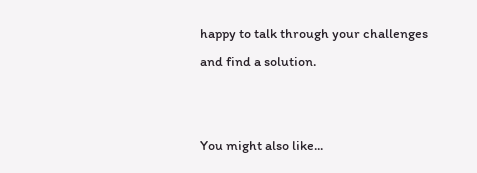happy to talk through your challenges and find a solution.


You might also like...